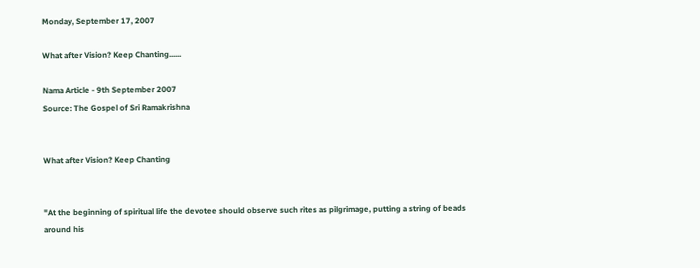Monday, September 17, 2007

What after Vision? Keep Chanting......

Nama Article - 9th September 2007
Source: The Gospel of Sri Ramakrishna


What after Vision? Keep Chanting


"At the beginning of spiritual life the devotee should observe such rites as pilgrimage, putting a string of beads around his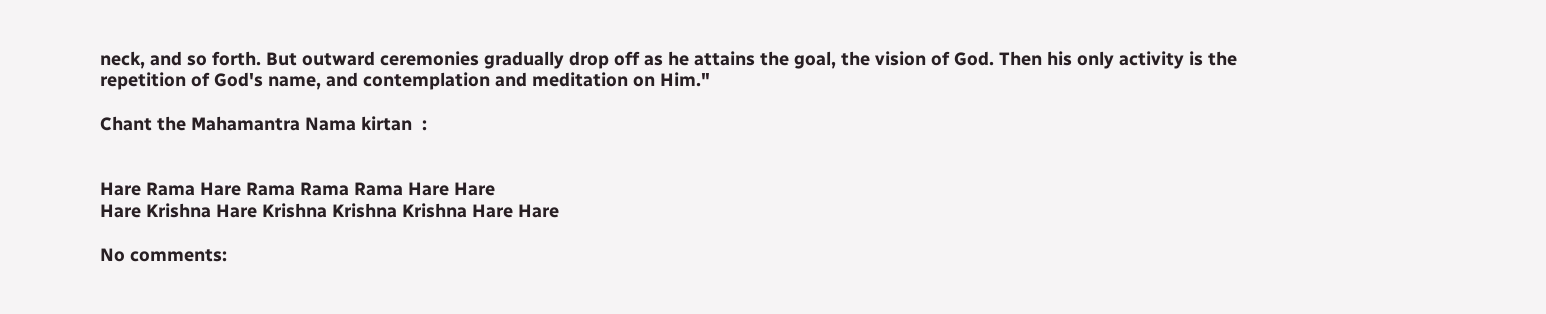neck, and so forth. But outward ceremonies gradually drop off as he attains the goal, the vision of God. Then his only activity is the repetition of God's name, and contemplation and meditation on Him."

Chant the Mahamantra Nama kirtan  :


Hare Rama Hare Rama Rama Rama Hare Hare
Hare Krishna Hare Krishna Krishna Krishna Hare Hare

No comments: